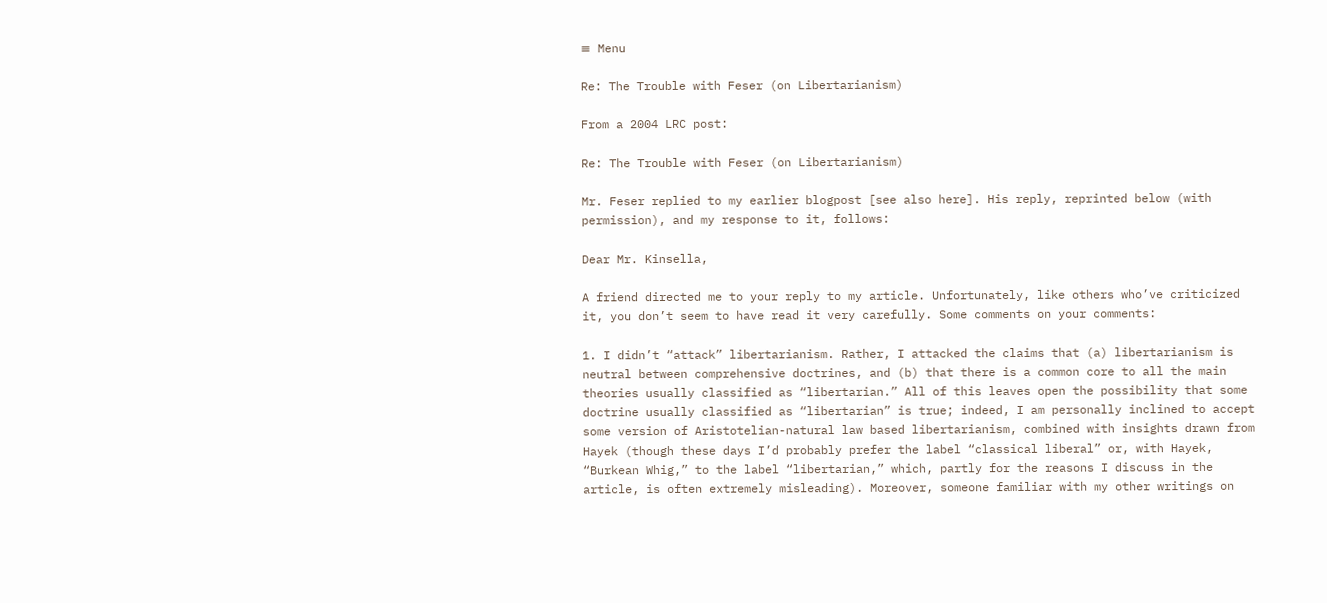≡ Menu

Re: The Trouble with Feser (on Libertarianism)

From a 2004 LRC post:

Re: The Trouble with Feser (on Libertarianism)

Mr. Feser replied to my earlier blogpost [see also here]. His reply, reprinted below (with permission), and my response to it, follows:

Dear Mr. Kinsella,

A friend directed me to your reply to my article. Unfortunately, like others who’ve criticized it, you don’t seem to have read it very carefully. Some comments on your comments:

1. I didn’t “attack” libertarianism. Rather, I attacked the claims that (a) libertarianism is neutral between comprehensive doctrines, and (b) that there is a common core to all the main theories usually classified as “libertarian.” All of this leaves open the possibility that some doctrine usually classified as “libertarian” is true; indeed, I am personally inclined to accept some version of Aristotelian-natural law based libertarianism, combined with insights drawn from Hayek (though these days I’d probably prefer the label “classical liberal” or, with Hayek, “Burkean Whig,” to the label “libertarian,” which, partly for the reasons I discuss in the article, is often extremely misleading). Moreover, someone familiar with my other writings on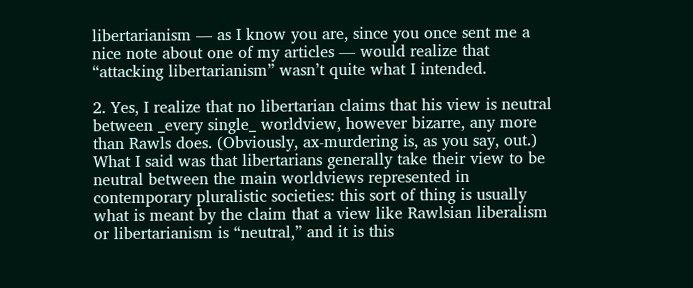libertarianism — as I know you are, since you once sent me a nice note about one of my articles — would realize that “attacking libertarianism” wasn’t quite what I intended.

2. Yes, I realize that no libertarian claims that his view is neutral between _every single_ worldview, however bizarre, any more than Rawls does. (Obviously, ax-murdering is, as you say, out.) What I said was that libertarians generally take their view to be neutral between the main worldviews represented in contemporary pluralistic societies: this sort of thing is usually what is meant by the claim that a view like Rawlsian liberalism or libertarianism is “neutral,” and it is this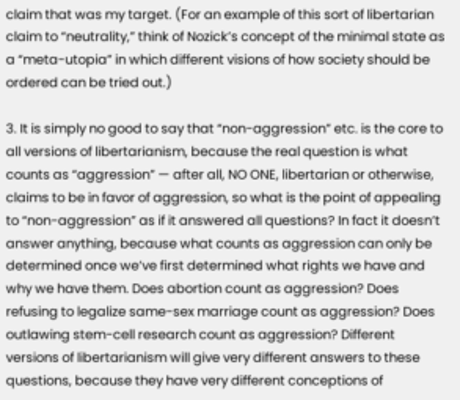claim that was my target. (For an example of this sort of libertarian claim to “neutrality,” think of Nozick’s concept of the minimal state as a “meta-utopia” in which different visions of how society should be ordered can be tried out.)

3. It is simply no good to say that “non-aggression” etc. is the core to all versions of libertarianism, because the real question is what counts as “aggression” — after all, NO ONE, libertarian or otherwise, claims to be in favor of aggression, so what is the point of appealing to “non-aggression” as if it answered all questions? In fact it doesn’t answer anything, because what counts as aggression can only be determined once we’ve first determined what rights we have and why we have them. Does abortion count as aggression? Does refusing to legalize same-sex marriage count as aggression? Does outlawing stem-cell research count as aggression? Different versions of libertarianism will give very different answers to these questions, because they have very different conceptions of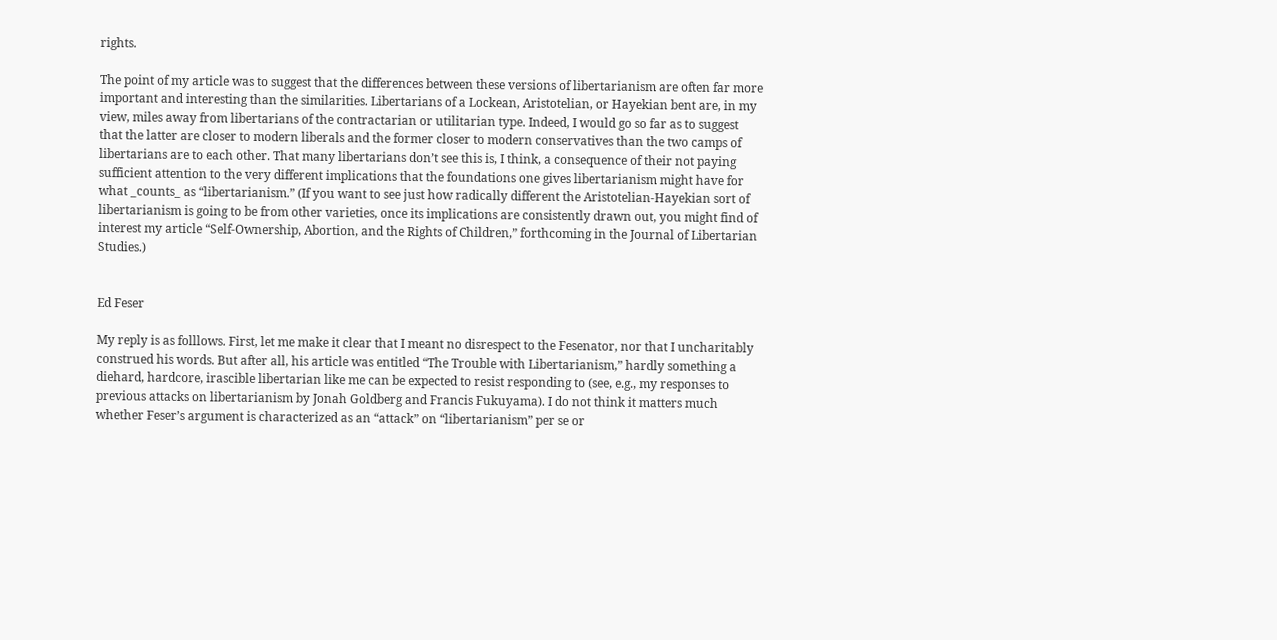rights.

The point of my article was to suggest that the differences between these versions of libertarianism are often far more important and interesting than the similarities. Libertarians of a Lockean, Aristotelian, or Hayekian bent are, in my view, miles away from libertarians of the contractarian or utilitarian type. Indeed, I would go so far as to suggest that the latter are closer to modern liberals and the former closer to modern conservatives than the two camps of libertarians are to each other. That many libertarians don’t see this is, I think, a consequence of their not paying sufficient attention to the very different implications that the foundations one gives libertarianism might have for what _counts_ as “libertarianism.” (If you want to see just how radically different the Aristotelian-Hayekian sort of libertarianism is going to be from other varieties, once its implications are consistently drawn out, you might find of interest my article “Self-Ownership, Abortion, and the Rights of Children,” forthcoming in the Journal of Libertarian Studies.)


Ed Feser

My reply is as folllows. First, let me make it clear that I meant no disrespect to the Fesenator, nor that I uncharitably construed his words. But after all, his article was entitled “The Trouble with Libertarianism,” hardly something a diehard, hardcore, irascible libertarian like me can be expected to resist responding to (see, e.g., my responses to previous attacks on libertarianism by Jonah Goldberg and Francis Fukuyama). I do not think it matters much whether Feser’s argument is characterized as an “attack” on “libertarianism” per se or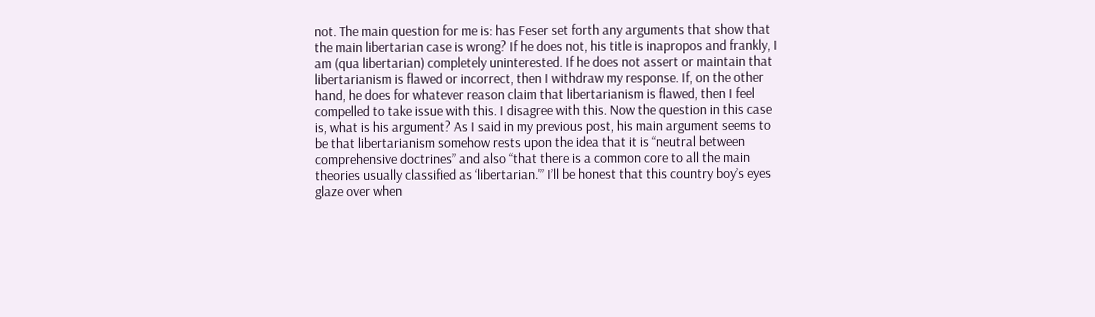not. The main question for me is: has Feser set forth any arguments that show that the main libertarian case is wrong? If he does not, his title is inapropos and frankly, I am (qua libertarian) completely uninterested. If he does not assert or maintain that libertarianism is flawed or incorrect, then I withdraw my response. If, on the other hand, he does for whatever reason claim that libertarianism is flawed, then I feel compelled to take issue with this. I disagree with this. Now the question in this case is, what is his argument? As I said in my previous post, his main argument seems to be that libertarianism somehow rests upon the idea that it is “neutral between comprehensive doctrines” and also “that there is a common core to all the main theories usually classified as ‘libertarian.'” I’ll be honest that this country boy’s eyes glaze over when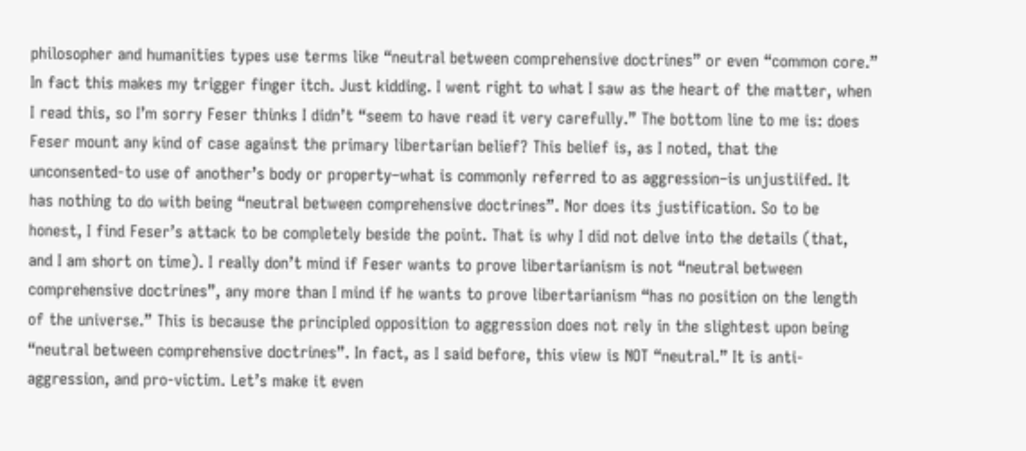philosopher and humanities types use terms like “neutral between comprehensive doctrines” or even “common core.” In fact this makes my trigger finger itch. Just kidding. I went right to what I saw as the heart of the matter, when I read this, so I’m sorry Feser thinks I didn’t “seem to have read it very carefully.” The bottom line to me is: does Feser mount any kind of case against the primary libertarian belief? This belief is, as I noted, that the unconsented-to use of another’s body or property–what is commonly referred to as aggression–is unjustiifed. It has nothing to do with being “neutral between comprehensive doctrines”. Nor does its justification. So to be honest, I find Feser’s attack to be completely beside the point. That is why I did not delve into the details (that, and I am short on time). I really don’t mind if Feser wants to prove libertarianism is not “neutral between comprehensive doctrines”, any more than I mind if he wants to prove libertarianism “has no position on the length of the universe.” This is because the principled opposition to aggression does not rely in the slightest upon being “neutral between comprehensive doctrines”. In fact, as I said before, this view is NOT “neutral.” It is anti-aggression, and pro-victim. Let’s make it even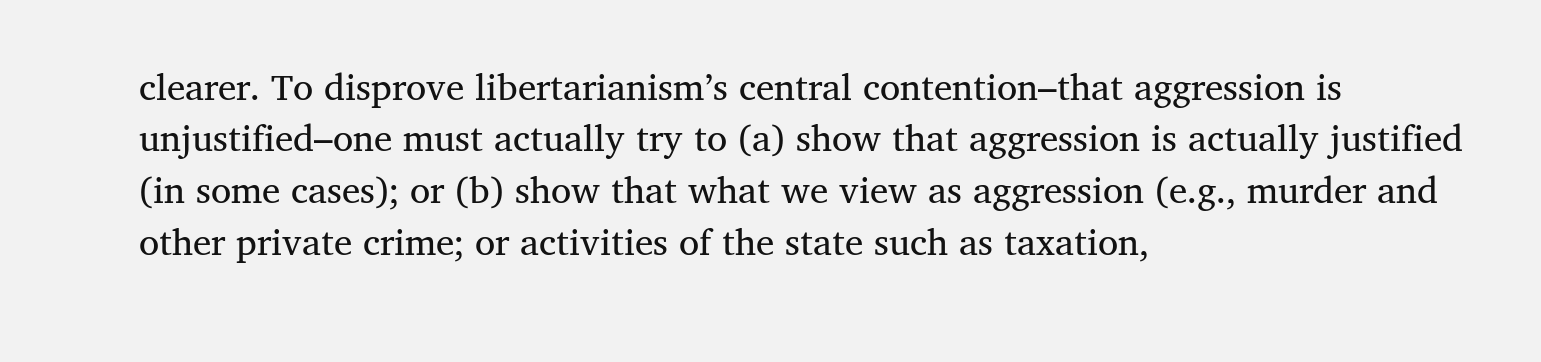clearer. To disprove libertarianism’s central contention–that aggression is unjustified–one must actually try to (a) show that aggression is actually justified (in some cases); or (b) show that what we view as aggression (e.g., murder and other private crime; or activities of the state such as taxation,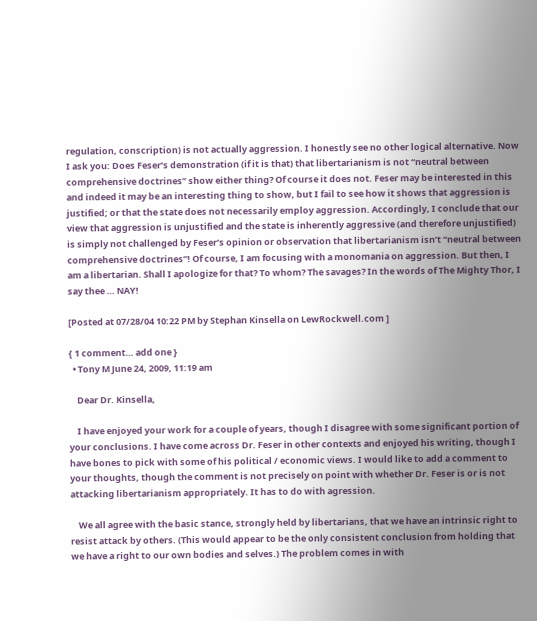regulation, conscription) is not actually aggression. I honestly see no other logical alternative. Now I ask you: Does Feser’s demonstration (if it is that) that libertarianism is not “neutral between comprehensive doctrines” show either thing? Of course it does not. Feser may be interested in this and indeed it may be an interesting thing to show, but I fail to see how it shows that aggression is justified; or that the state does not necessarily employ aggression. Accordingly, I conclude that our view that aggression is unjustified and the state is inherently aggressive (and therefore unjustified) is simply not challenged by Feser’s opinion or observation that libertarianism isn’t “neutral between comprehensive doctrines”! Of course, I am focusing with a monomania on aggression. But then, I am a libertarian. Shall I apologize for that? To whom? The savages? In the words of The Mighty Thor, I say thee … NAY!

[Posted at 07/28/04 10:22 PM by Stephan Kinsella on LewRockwell.com ]

{ 1 comment… add one }
  • Tony M June 24, 2009, 11:19 am

    Dear Dr. Kinsella,

    I have enjoyed your work for a couple of years, though I disagree with some significant portion of your conclusions. I have come across Dr. Feser in other contexts and enjoyed his writing, though I have bones to pick with some of his political / economic views. I would like to add a comment to your thoughts, though the comment is not precisely on point with whether Dr. Feser is or is not attacking libertarianism appropriately. It has to do with agression.

    We all agree with the basic stance, strongly held by libertarians, that we have an intrinsic right to resist attack by others. (This would appear to be the only consistent conclusion from holding that we have a right to our own bodies and selves.) The problem comes in with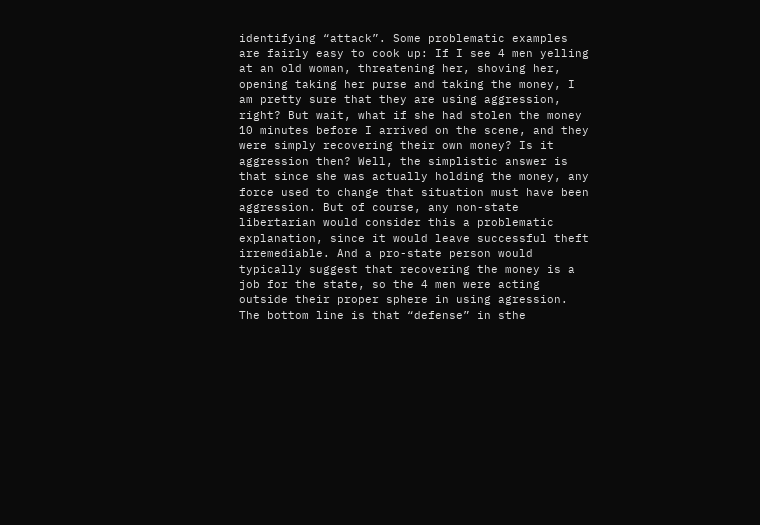identifying “attack”. Some problematic examples are fairly easy to cook up: If I see 4 men yelling at an old woman, threatening her, shoving her, opening taking her purse and taking the money, I am pretty sure that they are using aggression, right? But wait, what if she had stolen the money 10 minutes before I arrived on the scene, and they were simply recovering their own money? Is it aggression then? Well, the simplistic answer is that since she was actually holding the money, any force used to change that situation must have been aggression. But of course, any non-state libertarian would consider this a problematic explanation, since it would leave successful theft irremediable. And a pro-state person would typically suggest that recovering the money is a job for the state, so the 4 men were acting outside their proper sphere in using agression. The bottom line is that “defense” in sthe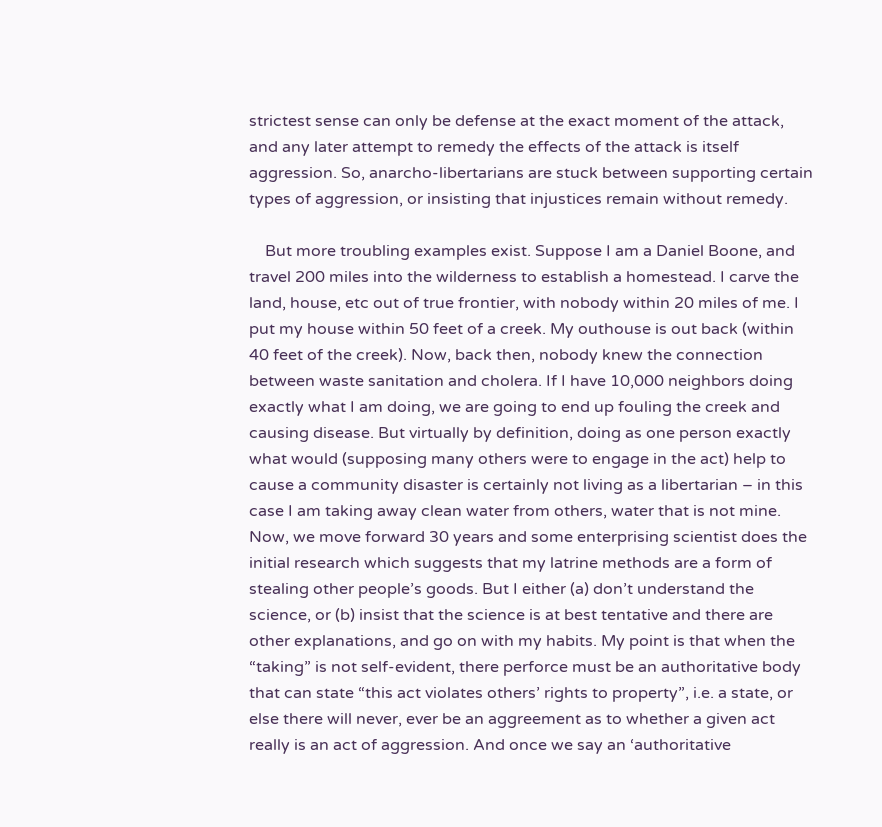strictest sense can only be defense at the exact moment of the attack, and any later attempt to remedy the effects of the attack is itself aggression. So, anarcho-libertarians are stuck between supporting certain types of aggression, or insisting that injustices remain without remedy.

    But more troubling examples exist. Suppose I am a Daniel Boone, and travel 200 miles into the wilderness to establish a homestead. I carve the land, house, etc out of true frontier, with nobody within 20 miles of me. I put my house within 50 feet of a creek. My outhouse is out back (within 40 feet of the creek). Now, back then, nobody knew the connection between waste sanitation and cholera. If I have 10,000 neighbors doing exactly what I am doing, we are going to end up fouling the creek and causing disease. But virtually by definition, doing as one person exactly what would (supposing many others were to engage in the act) help to cause a community disaster is certainly not living as a libertarian – in this case I am taking away clean water from others, water that is not mine. Now, we move forward 30 years and some enterprising scientist does the initial research which suggests that my latrine methods are a form of stealing other people’s goods. But I either (a) don’t understand the science, or (b) insist that the science is at best tentative and there are other explanations, and go on with my habits. My point is that when the “taking” is not self-evident, there perforce must be an authoritative body that can state “this act violates others’ rights to property”, i.e. a state, or else there will never, ever be an aggreement as to whether a given act really is an act of aggression. And once we say an ‘authoritative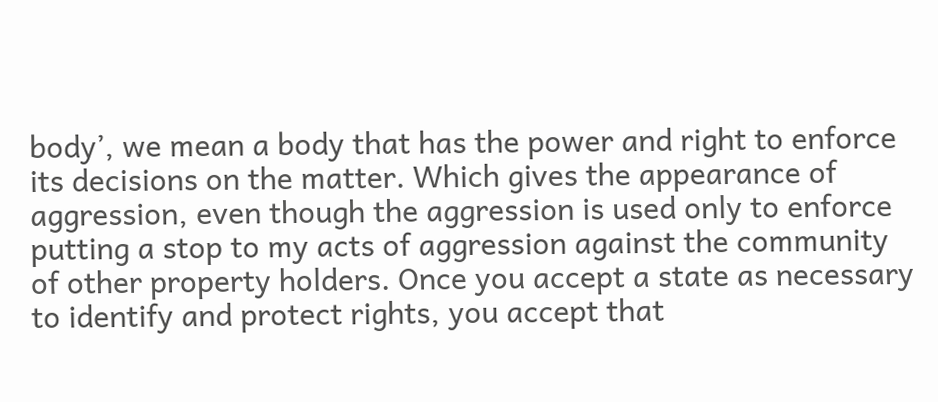body’, we mean a body that has the power and right to enforce its decisions on the matter. Which gives the appearance of aggression, even though the aggression is used only to enforce putting a stop to my acts of aggression against the community of other property holders. Once you accept a state as necessary to identify and protect rights, you accept that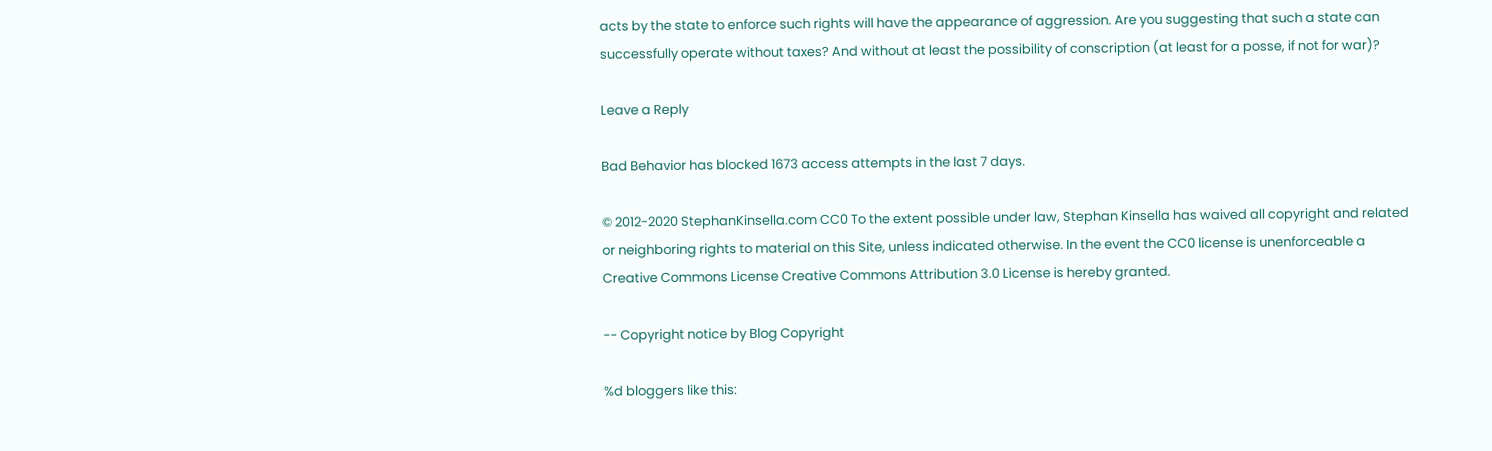acts by the state to enforce such rights will have the appearance of aggression. Are you suggesting that such a state can successfully operate without taxes? And without at least the possibility of conscription (at least for a posse, if not for war)?

Leave a Reply

Bad Behavior has blocked 1673 access attempts in the last 7 days.

© 2012-2020 StephanKinsella.com CC0 To the extent possible under law, Stephan Kinsella has waived all copyright and related or neighboring rights to material on this Site, unless indicated otherwise. In the event the CC0 license is unenforceable a  Creative Commons License Creative Commons Attribution 3.0 License is hereby granted.

-- Copyright notice by Blog Copyright

%d bloggers like this: